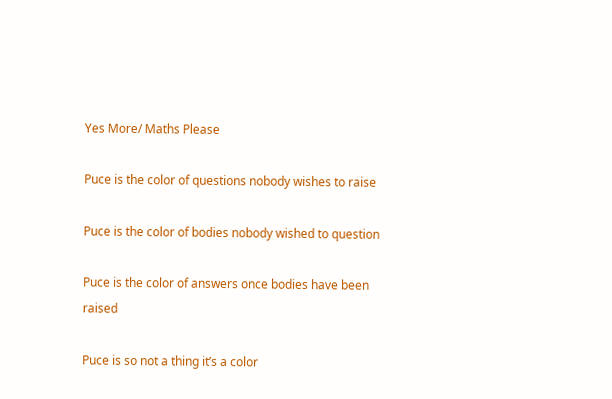Yes More/ Maths Please

Puce is the color of questions nobody wishes to raise

Puce is the color of bodies nobody wished to question

Puce is the color of answers once bodies have been raised

Puce is so not a thing it’s a color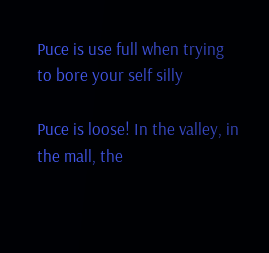Puce is use full when trying to bore your self silly

Puce is loose! In the valley, in the mall, the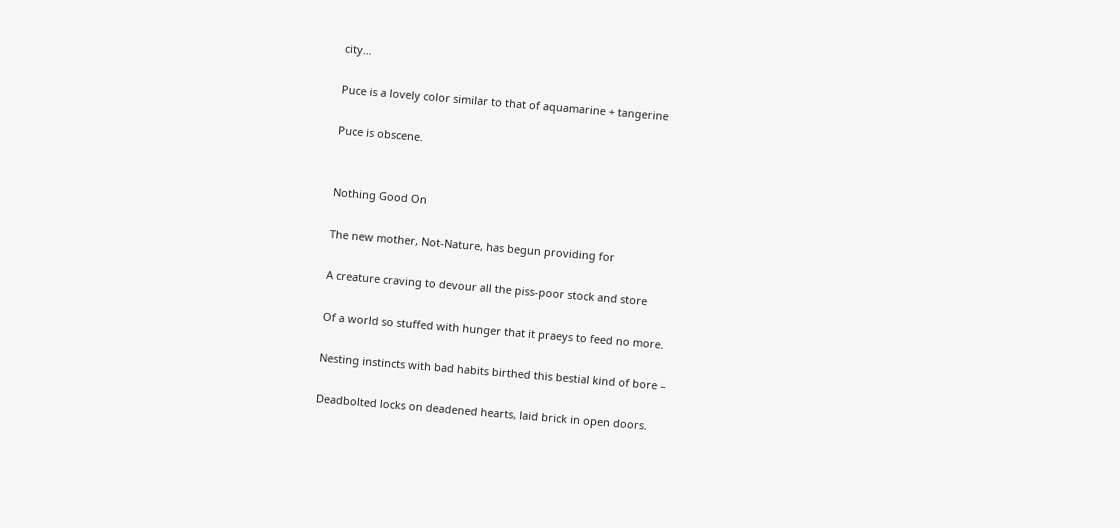city…

Puce is a lovely color similar to that of aquamarine + tangerine

Puce is obscene.


Nothing Good On

The new mother, Not-Nature, has begun providing for

A creature craving to devour all the piss-poor stock and store

Of a world so stuffed with hunger that it praeys to feed no more.

Nesting instincts with bad habits birthed this bestial kind of bore –

Deadbolted locks on deadened hearts, laid brick in open doors.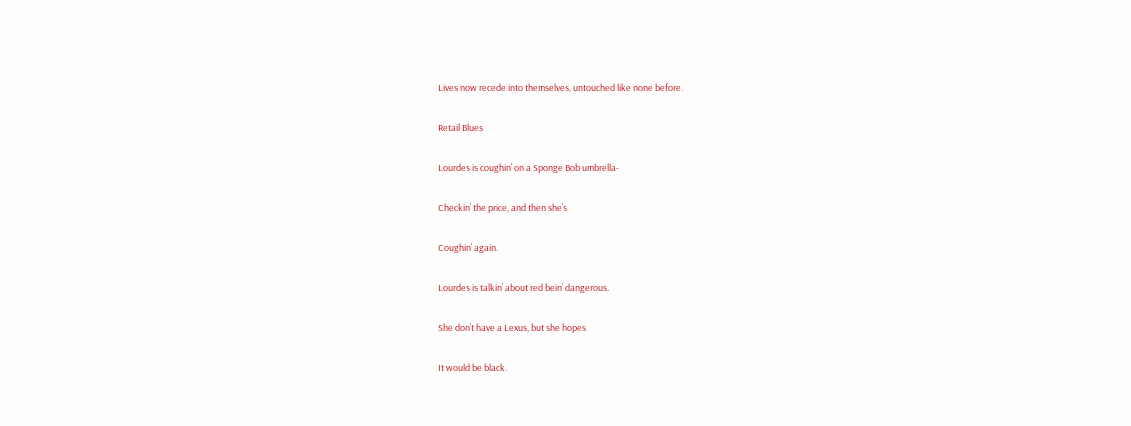Lives now recede into themselves, untouched like none before.

Retail Blues

Lourdes is coughin’ on a Sponge Bob umbrella-

Checkin’ the price, and then she’s

Coughin’ again.

Lourdes is talkin’ about red bein’ dangerous.

She don’t have a Lexus, but she hopes

It would be black.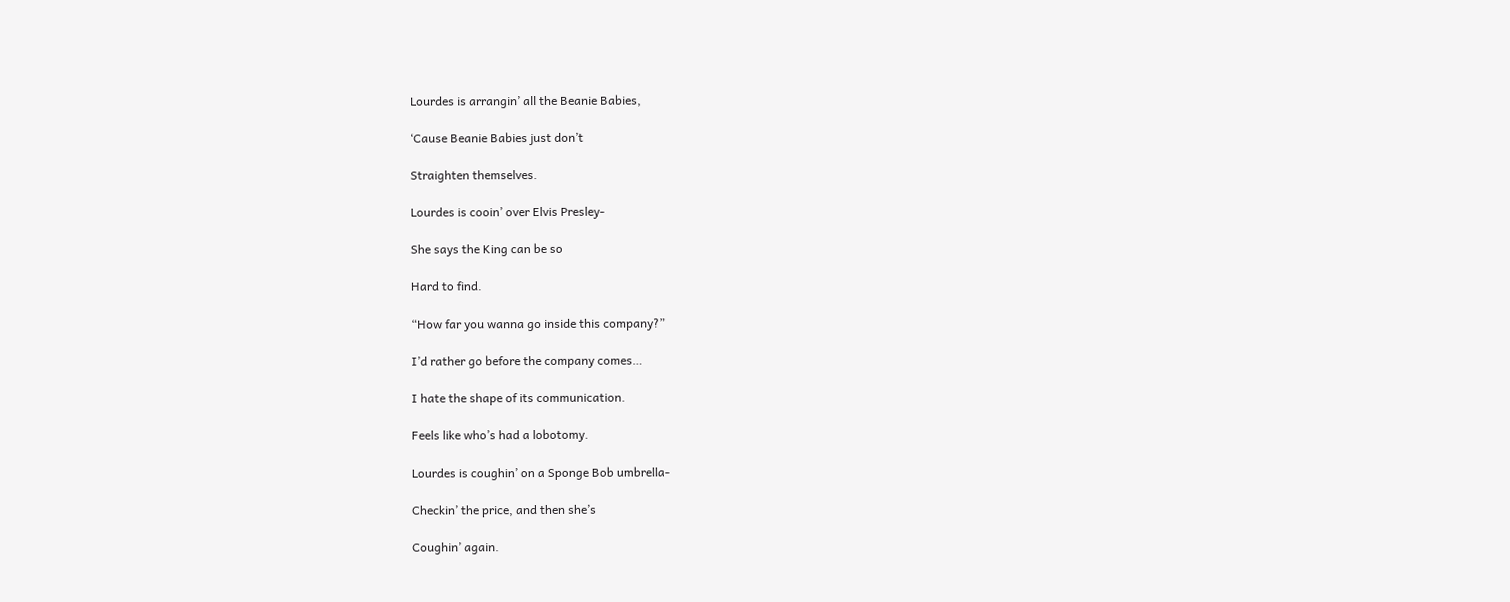Lourdes is arrangin’ all the Beanie Babies,

‘Cause Beanie Babies just don’t

Straighten themselves.

Lourdes is cooin’ over Elvis Presley-

She says the King can be so

Hard to find.

“How far you wanna go inside this company?”

I’d rather go before the company comes…

I hate the shape of its communication.

Feels like who’s had a lobotomy.

Lourdes is coughin’ on a Sponge Bob umbrella-

Checkin’ the price, and then she’s

Coughin’ again.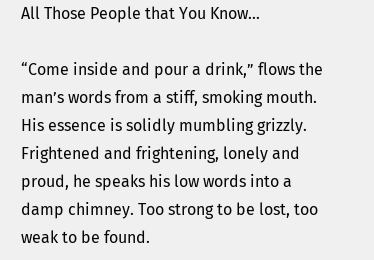All Those People that You Know…

“Come inside and pour a drink,” flows the man’s words from a stiff, smoking mouth. His essence is solidly mumbling grizzly. Frightened and frightening, lonely and proud, he speaks his low words into a damp chimney. Too strong to be lost, too weak to be found.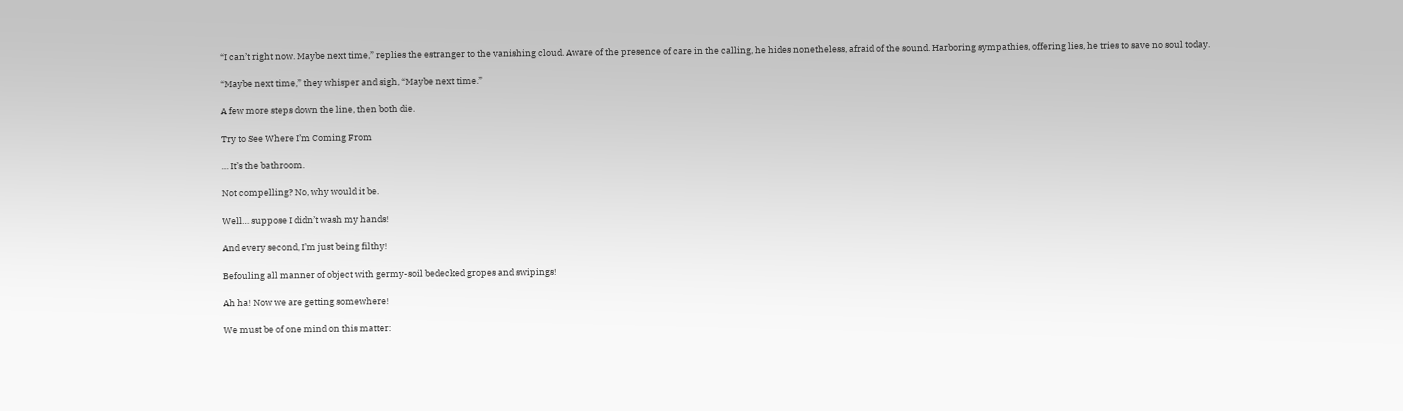“I can’t right now. Maybe next time,” replies the estranger to the vanishing cloud. Aware of the presence of care in the calling, he hides nonetheless, afraid of the sound. Harboring sympathies, offering lies, he tries to save no soul today.

“Maybe next time,” they whisper and sigh, “Maybe next time.”

A few more steps down the line, then both die.

Try to See Where I’m Coming From

… It’s the bathroom.

Not compelling? No, why would it be.

Well… suppose I didn’t wash my hands!

And every second, I’m just being filthy!

Befouling all manner of object with germy-soil bedecked gropes and swipings!

Ah ha! Now we are getting somewhere!

We must be of one mind on this matter: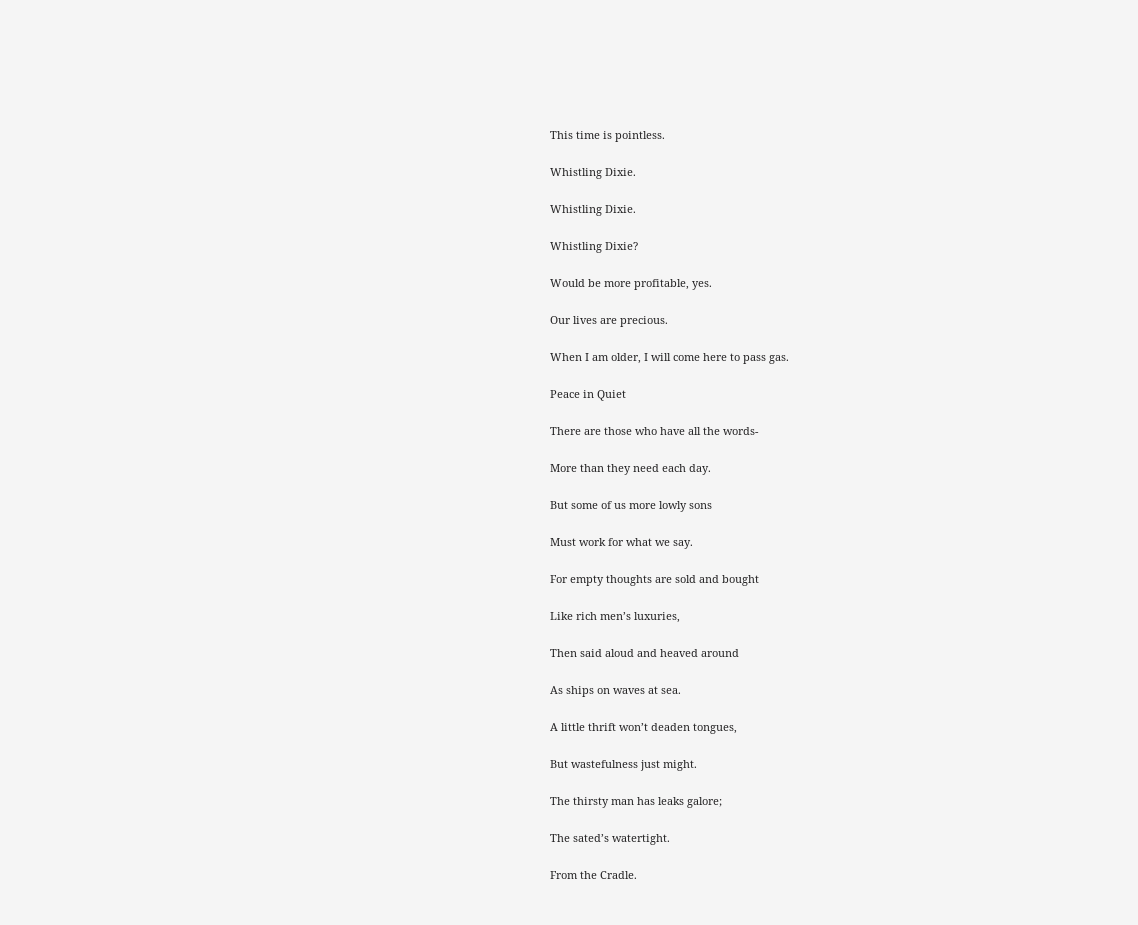This time is pointless.

Whistling Dixie.

Whistling Dixie.

Whistling Dixie?

Would be more profitable, yes.

Our lives are precious.

When I am older, I will come here to pass gas.

Peace in Quiet

There are those who have all the words-

More than they need each day.

But some of us more lowly sons

Must work for what we say.

For empty thoughts are sold and bought

Like rich men’s luxuries,

Then said aloud and heaved around

As ships on waves at sea.

A little thrift won’t deaden tongues,

But wastefulness just might.

The thirsty man has leaks galore;

The sated’s watertight.

From the Cradle.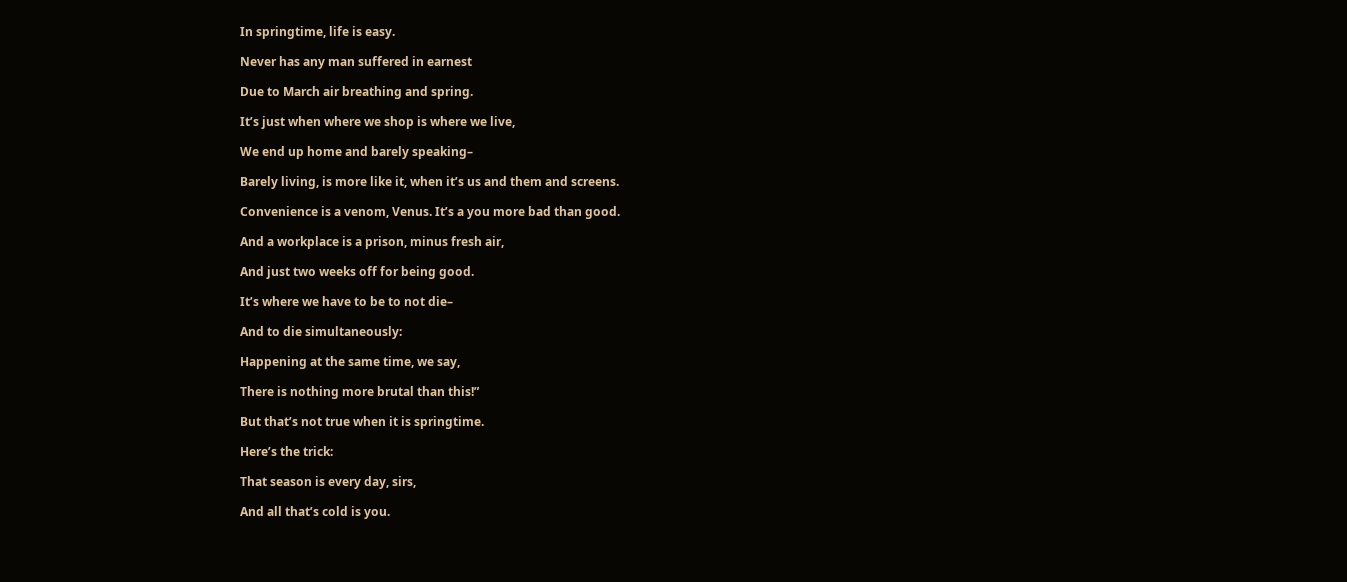In springtime, life is easy.

Never has any man suffered in earnest

Due to March air breathing and spring.

It’s just when where we shop is where we live,

We end up home and barely speaking–

Barely living, is more like it, when it’s us and them and screens.

Convenience is a venom, Venus. It’s a you more bad than good.

And a workplace is a prison, minus fresh air,

And just two weeks off for being good.

It’s where we have to be to not die–

And to die simultaneously:

Happening at the same time, we say,

There is nothing more brutal than this!”

But that’s not true when it is springtime.

Here’s the trick:

That season is every day, sirs,

And all that’s cold is you.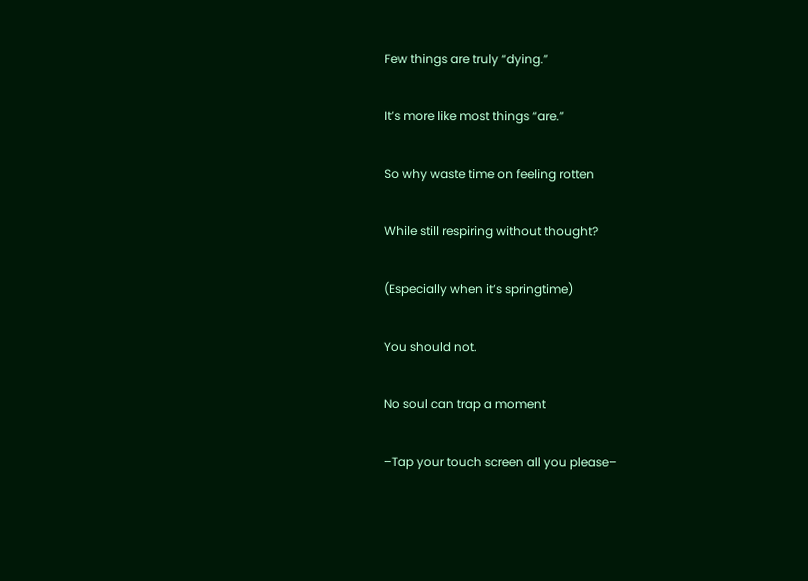Few things are truly “dying.”

It’s more like most things “are.”

So why waste time on feeling rotten

While still respiring without thought?

(Especially when it’s springtime)

You should not.

No soul can trap a moment

–Tap your touch screen all you please–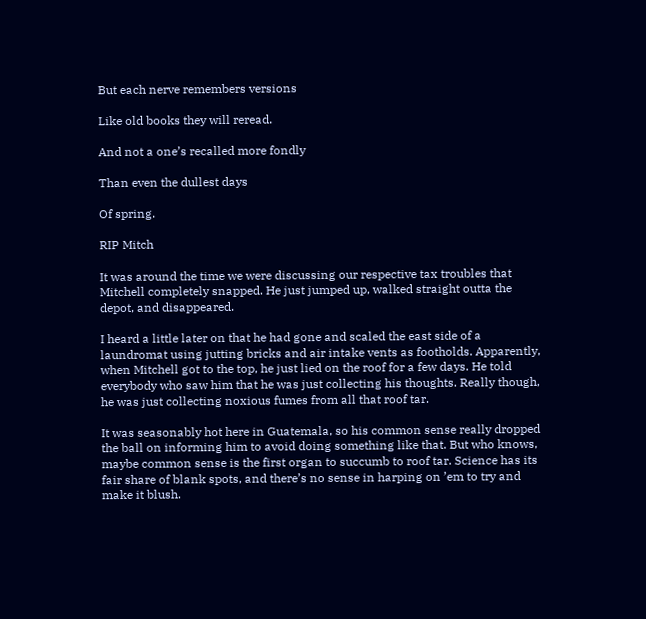But each nerve remembers versions

Like old books they will reread.

And not a one’s recalled more fondly

Than even the dullest days

Of spring.

RIP Mitch

It was around the time we were discussing our respective tax troubles that Mitchell completely snapped. He just jumped up, walked straight outta the depot, and disappeared.

I heard a little later on that he had gone and scaled the east side of a laundromat using jutting bricks and air intake vents as footholds. Apparently, when Mitchell got to the top, he just lied on the roof for a few days. He told everybody who saw him that he was just collecting his thoughts. Really though, he was just collecting noxious fumes from all that roof tar.

It was seasonably hot here in Guatemala, so his common sense really dropped the ball on informing him to avoid doing something like that. But who knows, maybe common sense is the first organ to succumb to roof tar. Science has its fair share of blank spots, and there’s no sense in harping on ’em to try and make it blush.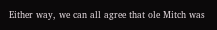Either way, we can all agree that ole Mitch was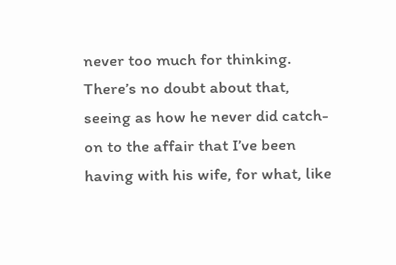never too much for thinking. There’s no doubt about that, seeing as how he never did catch-on to the affair that I’ve been having with his wife, for what, like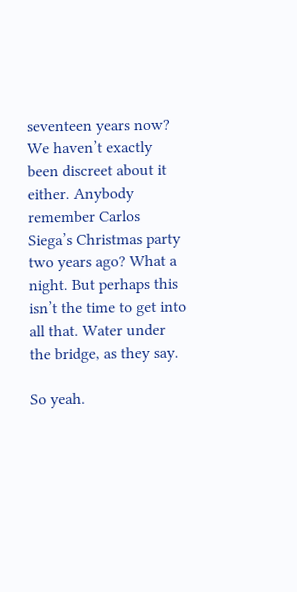seventeen years now? We haven’t exactly been discreet about it either. Anybody remember Carlos Siega’s Christmas party two years ago? What a night. But perhaps this isn’t the time to get into all that. Water under the bridge, as they say.

So yeah.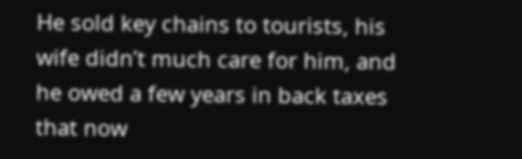He sold key chains to tourists, his wife didn’t much care for him, and he owed a few years in back taxes that now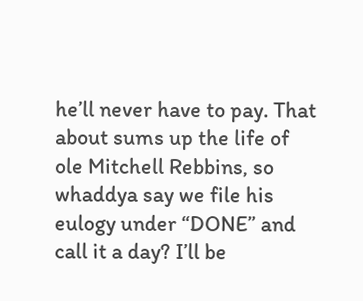he’ll never have to pay. That about sums up the life of ole Mitchell Rebbins, so whaddya say we file his eulogy under “DONE” and call it a day? I’ll be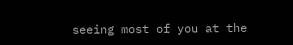seeing most of you at the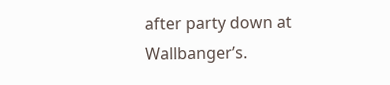after party down at Wallbanger’s.